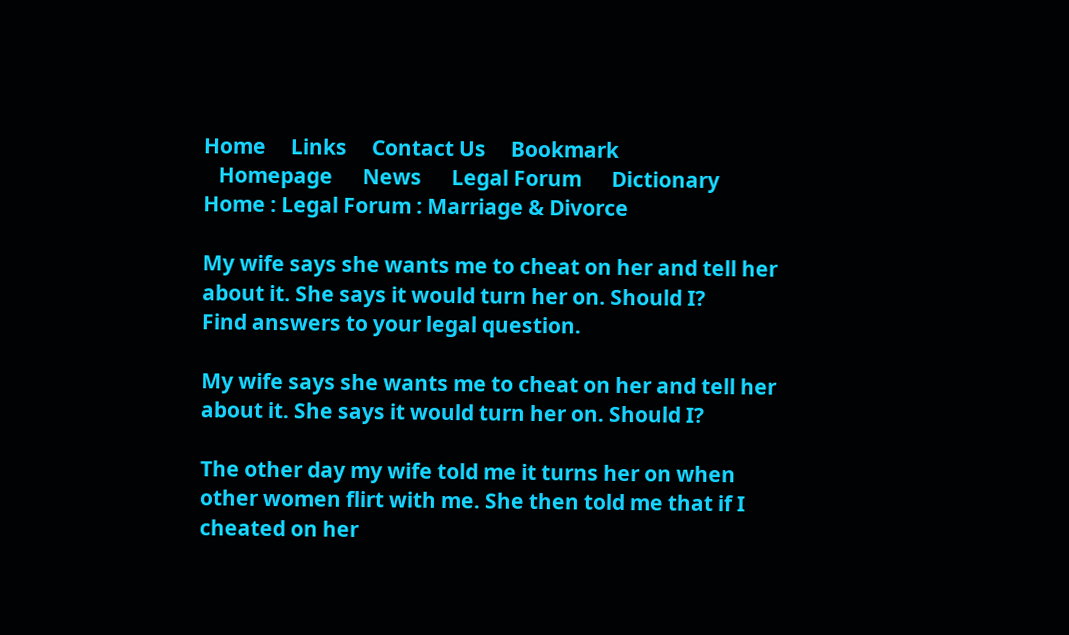Home     Links     Contact Us     Bookmark
   Homepage      News      Legal Forum      Dictionary
Home : Legal Forum : Marriage & Divorce

My wife says she wants me to cheat on her and tell her about it. She says it would turn her on. Should I?
Find answers to your legal question.

My wife says she wants me to cheat on her and tell her about it. She says it would turn her on. Should I?

The other day my wife told me it turns her on when other women flirt with me. She then told me that if I cheated on her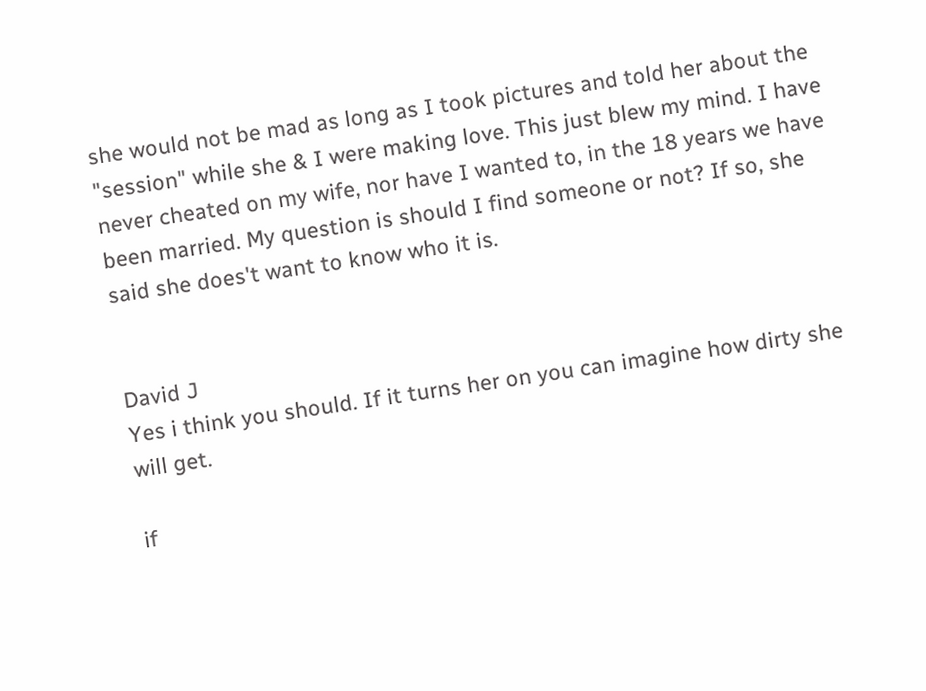she would not be mad as long as I took pictures and told her about the "session" while she & I were making love. This just blew my mind. I have never cheated on my wife, nor have I wanted to, in the 18 years we have been married. My question is should I find someone or not? If so, she said she does't want to know who it is.


David J
Yes i think you should. If it turns her on you can imagine how dirty she will get.

if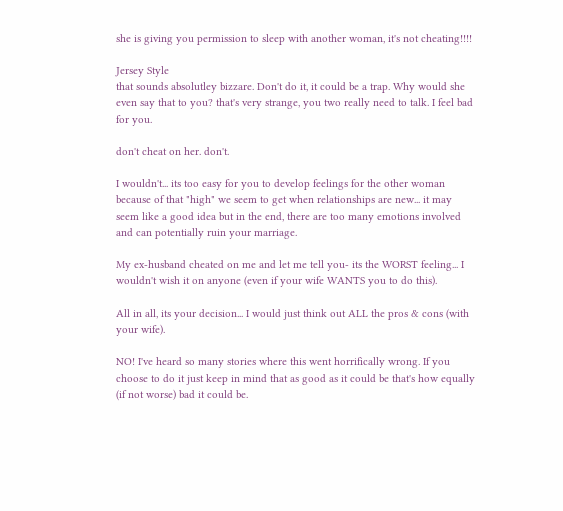she is giving you permission to sleep with another woman, it's not cheating!!!!

Jersey Style
that sounds absolutley bizzare. Don't do it, it could be a trap. Why would she even say that to you? that's very strange, you two really need to talk. I feel bad for you.

don't cheat on her. don't.

I wouldn't... its too easy for you to develop feelings for the other woman because of that "high" we seem to get when relationships are new... it may seem like a good idea but in the end, there are too many emotions involved and can potentially ruin your marriage.

My ex-husband cheated on me and let me tell you- its the WORST feeling... I wouldn't wish it on anyone (even if your wife WANTS you to do this).

All in all, its your decision... I would just think out ALL the pros & cons (with your wife).

NO! I've heard so many stories where this went horrifically wrong. If you choose to do it just keep in mind that as good as it could be that's how equally (if not worse) bad it could be.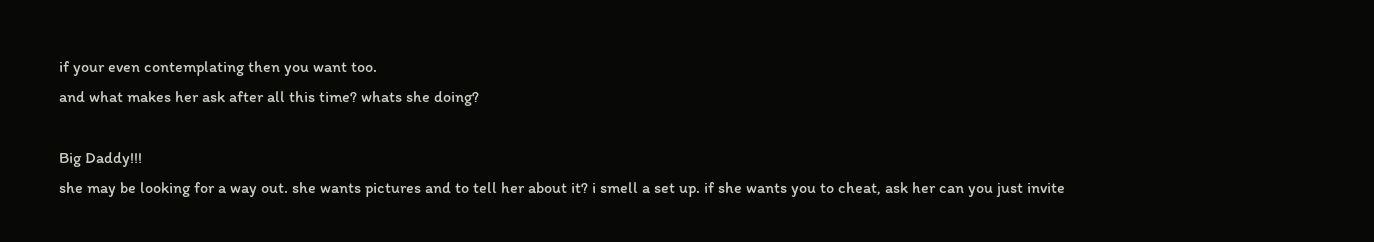if your even contemplating then you want too.
and what makes her ask after all this time? whats she doing?

Big Daddy!!!
she may be looking for a way out. she wants pictures and to tell her about it? i smell a set up. if she wants you to cheat, ask her can you just invite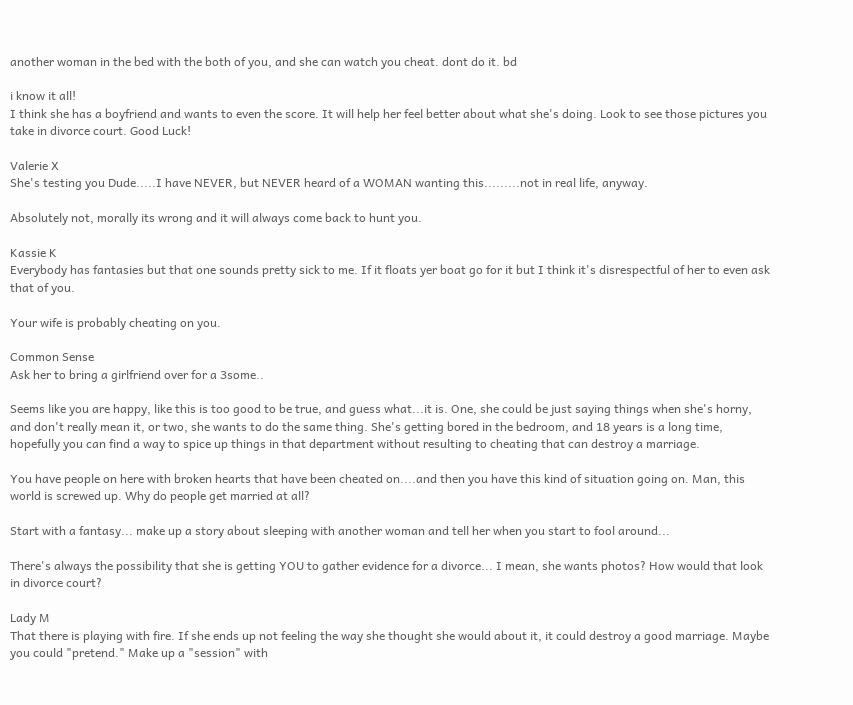another woman in the bed with the both of you, and she can watch you cheat. dont do it. bd

i know it all!
I think she has a boyfriend and wants to even the score. It will help her feel better about what she's doing. Look to see those pictures you take in divorce court. Good Luck!

Valerie X
She's testing you Dude.....I have NEVER, but NEVER heard of a WOMAN wanting this.........not in real life, anyway.

Absolutely not, morally its wrong and it will always come back to hunt you.

Kassie K
Everybody has fantasies but that one sounds pretty sick to me. If it floats yer boat go for it but I think it's disrespectful of her to even ask that of you.

Your wife is probably cheating on you.

Common Sense
Ask her to bring a girlfriend over for a 3some..

Seems like you are happy, like this is too good to be true, and guess what...it is. One, she could be just saying things when she's horny, and don't really mean it, or two, she wants to do the same thing. She's getting bored in the bedroom, and 18 years is a long time, hopefully you can find a way to spice up things in that department without resulting to cheating that can destroy a marriage.

You have people on here with broken hearts that have been cheated on....and then you have this kind of situation going on. Man, this world is screwed up. Why do people get married at all?

Start with a fantasy... make up a story about sleeping with another woman and tell her when you start to fool around...

There's always the possibility that she is getting YOU to gather evidence for a divorce... I mean, she wants photos? How would that look in divorce court?

Lady M
That there is playing with fire. If she ends up not feeling the way she thought she would about it, it could destroy a good marriage. Maybe you could "pretend." Make up a "session" with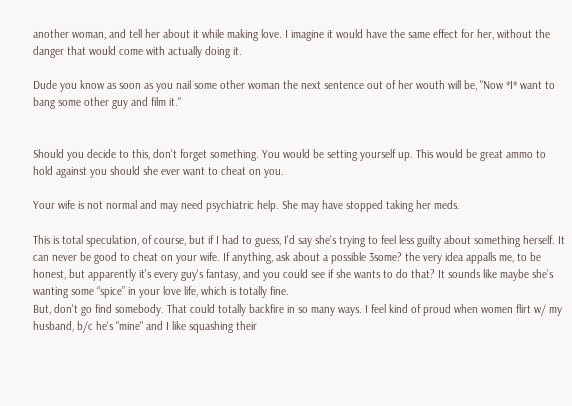another woman, and tell her about it while making love. I imagine it would have the same effect for her, without the danger that would come with actually doing it.

Dude you know as soon as you nail some other woman the next sentence out of her wouth will be, "Now *I* want to bang some other guy and film it."


Should you decide to this, don't forget something. You would be setting yourself up. This would be great ammo to hold against you should she ever want to cheat on you.

Your wife is not normal and may need psychiatric help. She may have stopped taking her meds.

This is total speculation, of course, but if I had to guess, I'd say she's trying to feel less guilty about something herself. It can never be good to cheat on your wife. If anything, ask about a possible 3some? the very idea appalls me, to be honest, but apparently it's every guy's fantasy, and you could see if she wants to do that? It sounds like maybe she’s wanting some “spice” in your love life, which is totally fine.
But, don't go find somebody. That could totally backfire in so many ways. I feel kind of proud when women flirt w/ my husband, b/c he's "mine" and I like squashing their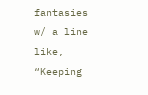fantasies w/ a line like, “Keeping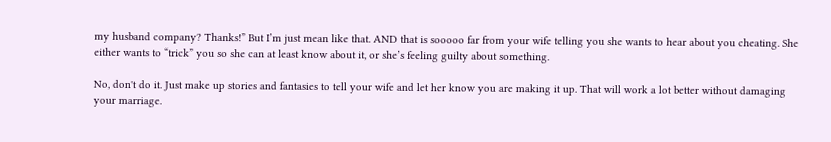my husband company? Thanks!” But I’m just mean like that. AND that is sooooo far from your wife telling you she wants to hear about you cheating. She either wants to “trick” you so she can at least know about it, or she’s feeling guilty about something.

No, don't do it. Just make up stories and fantasies to tell your wife and let her know you are making it up. That will work a lot better without damaging your marriage.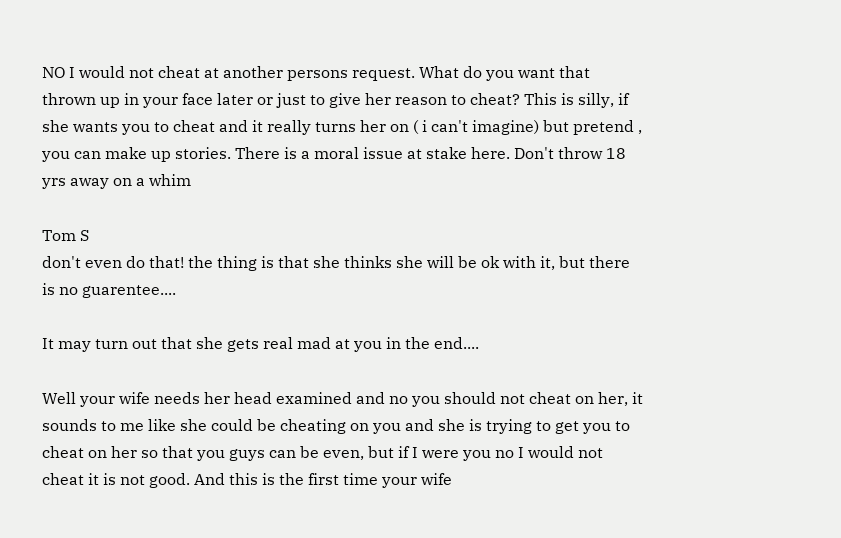NO I would not cheat at another persons request. What do you want that thrown up in your face later or just to give her reason to cheat? This is silly, if she wants you to cheat and it really turns her on ( i can't imagine) but pretend , you can make up stories. There is a moral issue at stake here. Don't throw 18 yrs away on a whim

Tom S
don't even do that! the thing is that she thinks she will be ok with it, but there is no guarentee....

It may turn out that she gets real mad at you in the end....

Well your wife needs her head examined and no you should not cheat on her, it sounds to me like she could be cheating on you and she is trying to get you to cheat on her so that you guys can be even, but if I were you no I would not cheat it is not good. And this is the first time your wife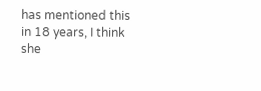has mentioned this in 18 years, I think she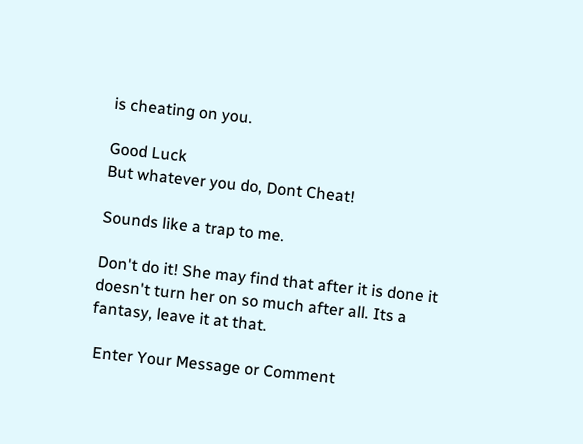is cheating on you.

Good Luck
But whatever you do, Dont Cheat!

Sounds like a trap to me.

Don't do it! She may find that after it is done it doesn't turn her on so much after all. Its a fantasy, leave it at that.

 Enter Your Message or Comment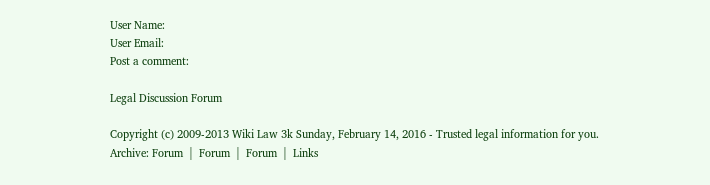User Name:
User Email:
Post a comment:

Legal Discussion Forum

Copyright (c) 2009-2013 Wiki Law 3k Sunday, February 14, 2016 - Trusted legal information for you.
Archive: Forum  |  Forum  |  Forum  |  Links